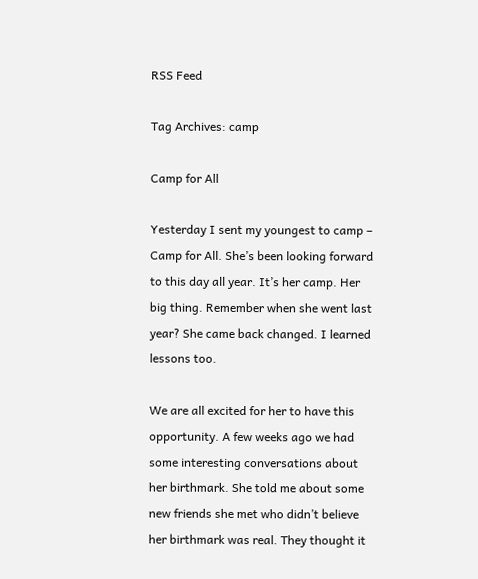RSS Feed

Tag Archives: camp

Camp for All

Yesterday I sent my youngest to camp – Camp for All. She’s been looking forward to this day all year. It’s her camp. Her big thing. Remember when she went last year? She came back changed. I learned lessons too.

We are all excited for her to have this opportunity. A few weeks ago we had some interesting conversations about her birthmark. She told me about some new friends she met who didn’t believe her birthmark was real. They thought it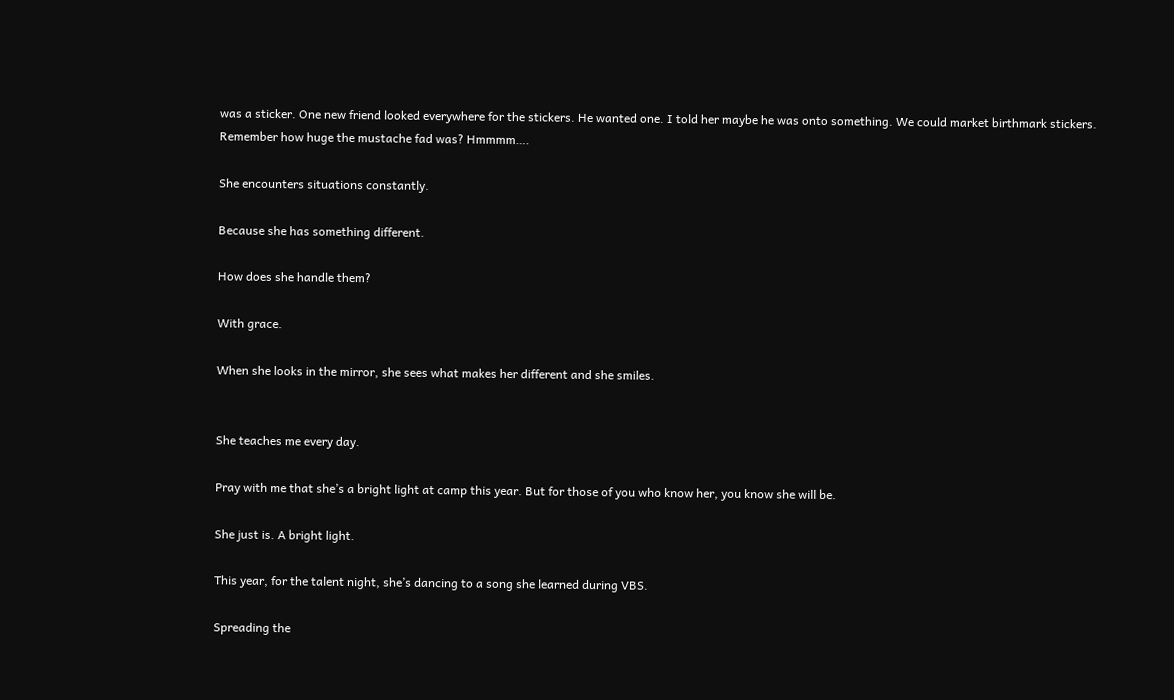was a sticker. One new friend looked everywhere for the stickers. He wanted one. I told her maybe he was onto something. We could market birthmark stickers. Remember how huge the mustache fad was? Hmmmm….

She encounters situations constantly.

Because she has something different.

How does she handle them?

With grace.

When she looks in the mirror, she sees what makes her different and she smiles.


She teaches me every day.

Pray with me that she’s a bright light at camp this year. But for those of you who know her, you know she will be.

She just is. A bright light.

This year, for the talent night, she’s dancing to a song she learned during VBS.

Spreading the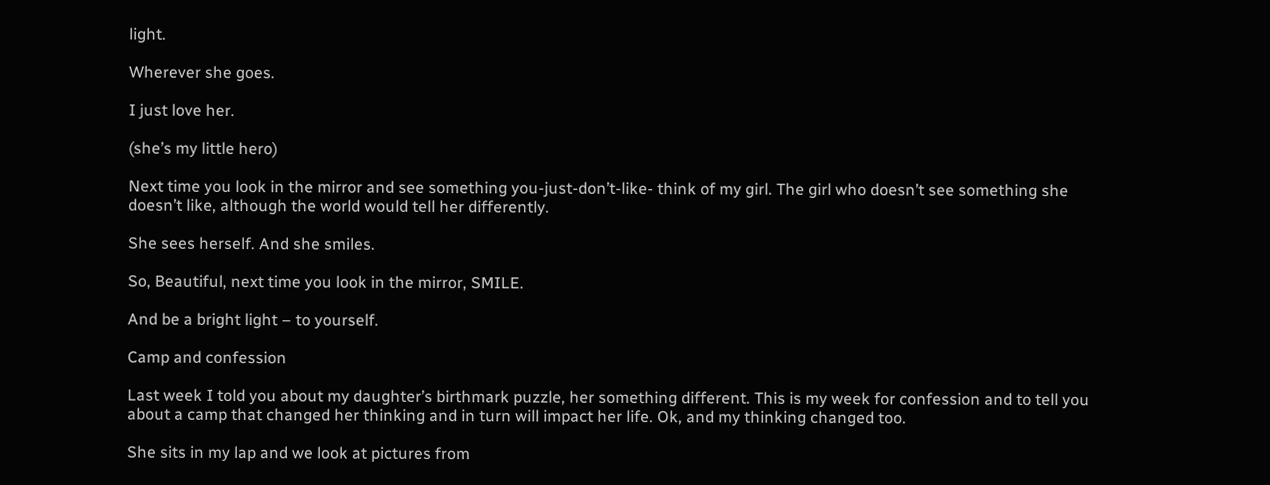light.

Wherever she goes.

I just love her.

(she’s my little hero)

Next time you look in the mirror and see something you-just-don’t-like- think of my girl. The girl who doesn’t see something she doesn’t like, although the world would tell her differently.

She sees herself. And she smiles.

So, Beautiful, next time you look in the mirror, SMILE.

And be a bright light – to yourself.

Camp and confession

Last week I told you about my daughter’s birthmark puzzle, her something different. This is my week for confession and to tell you about a camp that changed her thinking and in turn will impact her life. Ok, and my thinking changed too.

She sits in my lap and we look at pictures from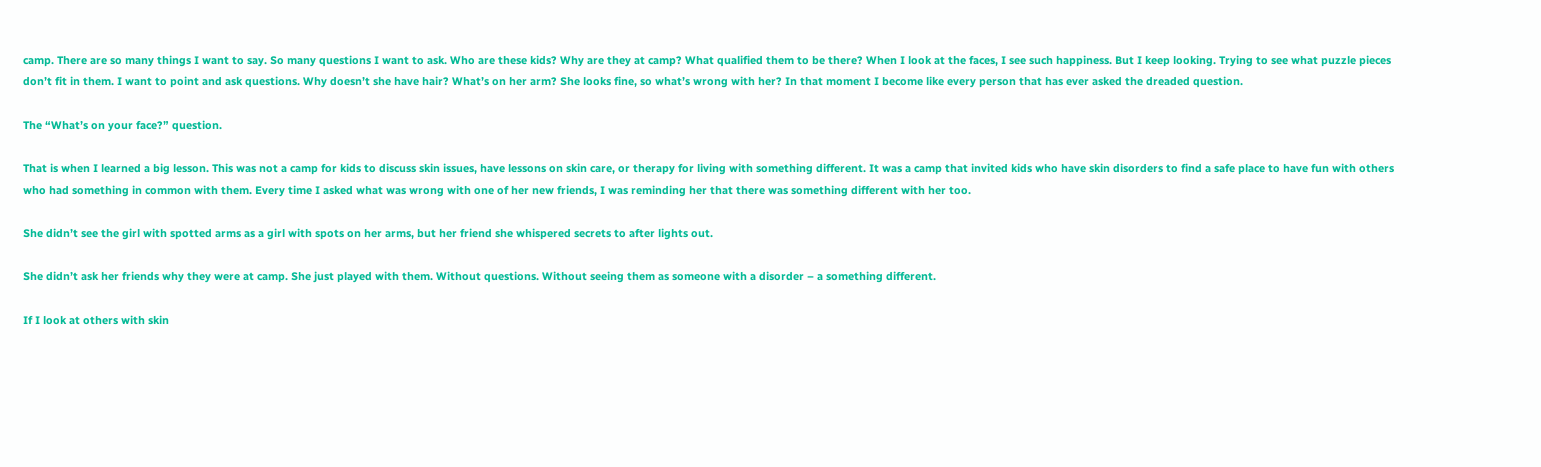camp. There are so many things I want to say. So many questions I want to ask. Who are these kids? Why are they at camp? What qualified them to be there? When I look at the faces, I see such happiness. But I keep looking. Trying to see what puzzle pieces don’t fit in them. I want to point and ask questions. Why doesn’t she have hair? What’s on her arm? She looks fine, so what’s wrong with her? In that moment I become like every person that has ever asked the dreaded question.

The “What’s on your face?” question.

That is when I learned a big lesson. This was not a camp for kids to discuss skin issues, have lessons on skin care, or therapy for living with something different. It was a camp that invited kids who have skin disorders to find a safe place to have fun with others who had something in common with them. Every time I asked what was wrong with one of her new friends, I was reminding her that there was something different with her too.

She didn’t see the girl with spotted arms as a girl with spots on her arms, but her friend she whispered secrets to after lights out.

She didn’t ask her friends why they were at camp. She just played with them. Without questions. Without seeing them as someone with a disorder – a something different.

If I look at others with skin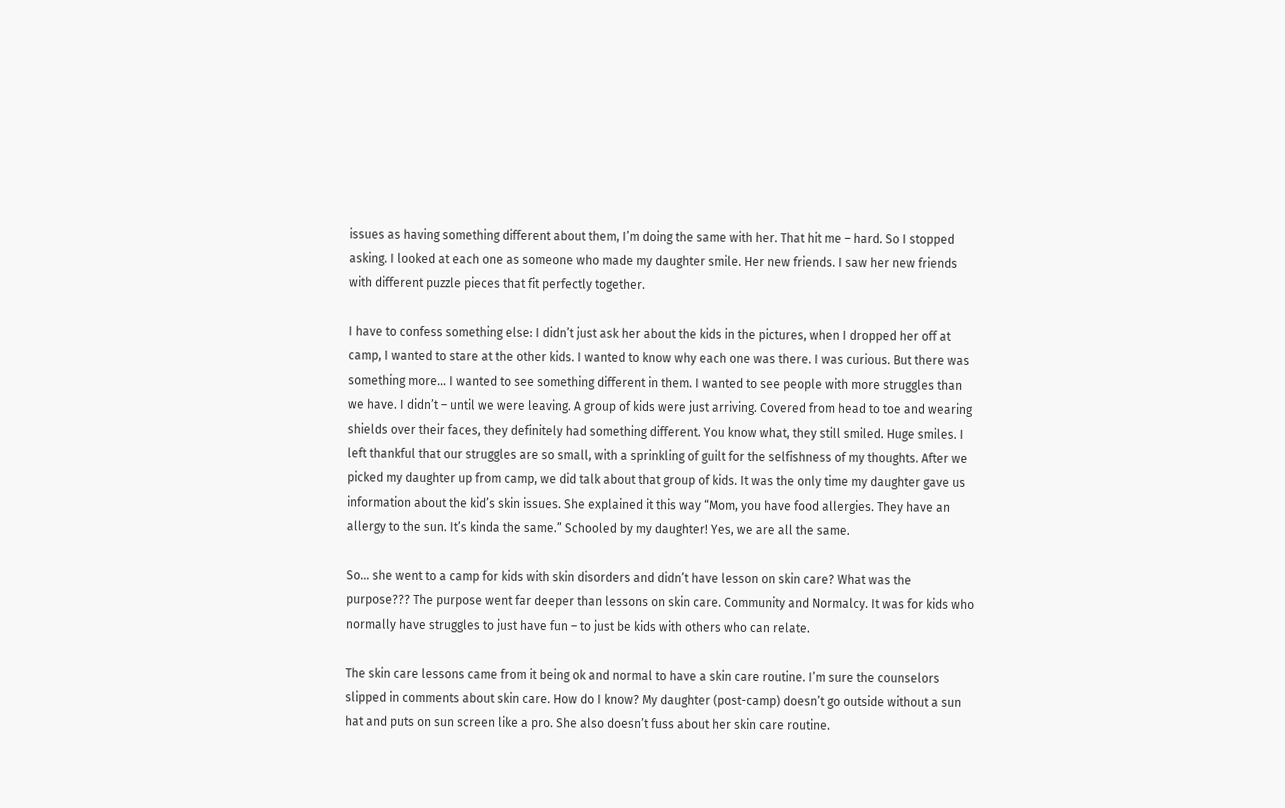issues as having something different about them, I’m doing the same with her. That hit me – hard. So I stopped asking. I looked at each one as someone who made my daughter smile. Her new friends. I saw her new friends with different puzzle pieces that fit perfectly together.

I have to confess something else: I didn’t just ask her about the kids in the pictures, when I dropped her off at camp, I wanted to stare at the other kids. I wanted to know why each one was there. I was curious. But there was something more… I wanted to see something different in them. I wanted to see people with more struggles than we have. I didn’t – until we were leaving. A group of kids were just arriving. Covered from head to toe and wearing shields over their faces, they definitely had something different. You know what, they still smiled. Huge smiles. I left thankful that our struggles are so small, with a sprinkling of guilt for the selfishness of my thoughts. After we picked my daughter up from camp, we did talk about that group of kids. It was the only time my daughter gave us information about the kid’s skin issues. She explained it this way “Mom, you have food allergies. They have an allergy to the sun. It’s kinda the same.” Schooled by my daughter! Yes, we are all the same.

So… she went to a camp for kids with skin disorders and didn’t have lesson on skin care? What was the purpose??? The purpose went far deeper than lessons on skin care. Community and Normalcy. It was for kids who normally have struggles to just have fun – to just be kids with others who can relate.

The skin care lessons came from it being ok and normal to have a skin care routine. I’m sure the counselors slipped in comments about skin care. How do I know? My daughter (post-camp) doesn’t go outside without a sun hat and puts on sun screen like a pro. She also doesn’t fuss about her skin care routine.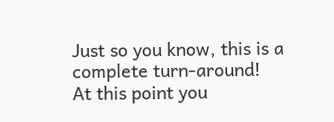Just so you know, this is a complete turn-around!
At this point you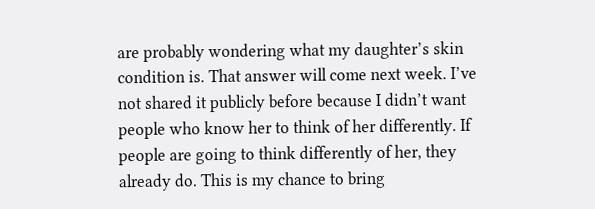are probably wondering what my daughter’s skin condition is. That answer will come next week. I’ve not shared it publicly before because I didn’t want people who know her to think of her differently. If people are going to think differently of her, they already do. This is my chance to bring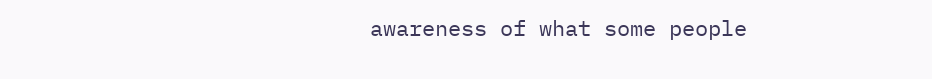awareness of what some people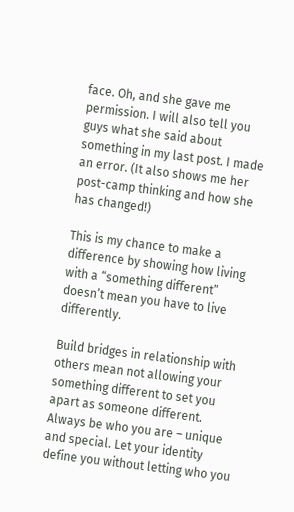face. Oh, and she gave me permission. I will also tell you guys what she said about something in my last post. I made an error. (It also shows me her post-camp thinking and how she has changed!)

This is my chance to make a difference by showing how living with a “something different” doesn’t mean you have to live differently.

Build bridges in relationship with others mean not allowing your something different to set you apart as someone different. Always be who you are – unique and special. Let your identity define you without letting who you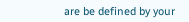are be defined by your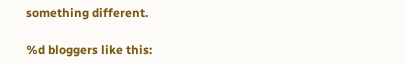something different.

%d bloggers like this: